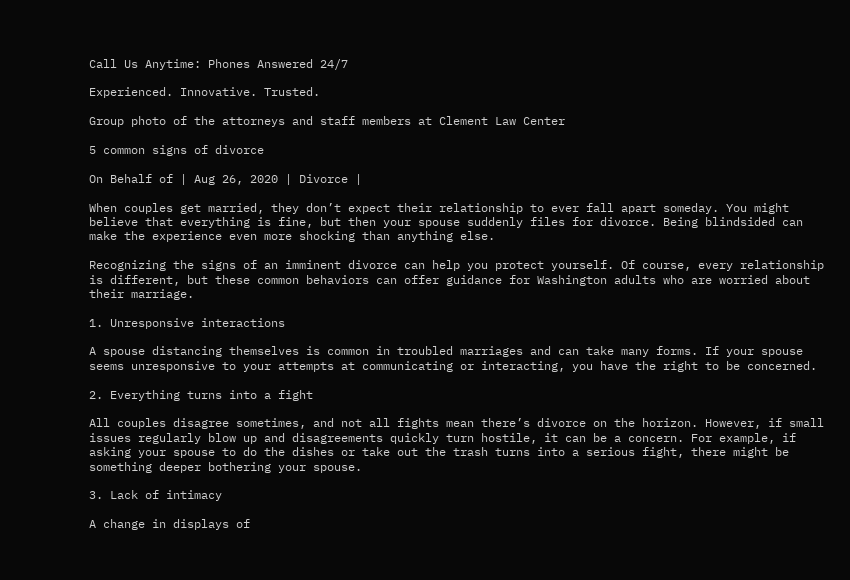Call Us Anytime: Phones Answered 24/7

Experienced. Innovative. Trusted.

Group photo of the attorneys and staff members at Clement Law Center

5 common signs of divorce

On Behalf of | Aug 26, 2020 | Divorce |

When couples get married, they don’t expect their relationship to ever fall apart someday. You might believe that everything is fine, but then your spouse suddenly files for divorce. Being blindsided can make the experience even more shocking than anything else.

Recognizing the signs of an imminent divorce can help you protect yourself. Of course, every relationship is different, but these common behaviors can offer guidance for Washington adults who are worried about their marriage.

1. Unresponsive interactions

A spouse distancing themselves is common in troubled marriages and can take many forms. If your spouse seems unresponsive to your attempts at communicating or interacting, you have the right to be concerned.

2. Everything turns into a fight

All couples disagree sometimes, and not all fights mean there’s divorce on the horizon. However, if small issues regularly blow up and disagreements quickly turn hostile, it can be a concern. For example, if asking your spouse to do the dishes or take out the trash turns into a serious fight, there might be something deeper bothering your spouse.

3. Lack of intimacy

A change in displays of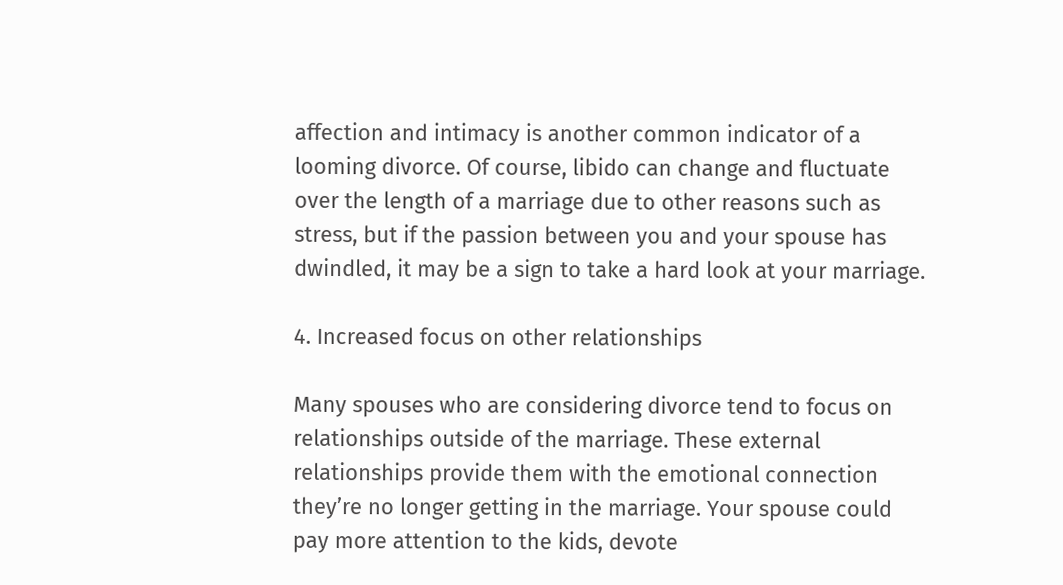affection and intimacy is another common indicator of a looming divorce. Of course, libido can change and fluctuate over the length of a marriage due to other reasons such as stress, but if the passion between you and your spouse has dwindled, it may be a sign to take a hard look at your marriage.

4. Increased focus on other relationships

Many spouses who are considering divorce tend to focus on relationships outside of the marriage. These external relationships provide them with the emotional connection they’re no longer getting in the marriage. Your spouse could pay more attention to the kids, devote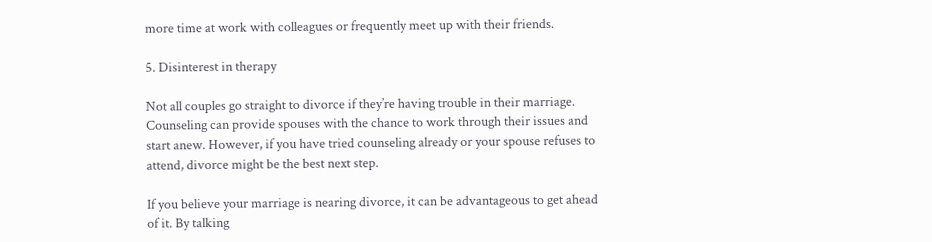more time at work with colleagues or frequently meet up with their friends.

5. Disinterest in therapy

Not all couples go straight to divorce if they’re having trouble in their marriage. Counseling can provide spouses with the chance to work through their issues and start anew. However, if you have tried counseling already or your spouse refuses to attend, divorce might be the best next step.

If you believe your marriage is nearing divorce, it can be advantageous to get ahead of it. By talking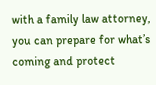with a family law attorney, you can prepare for what’s coming and protect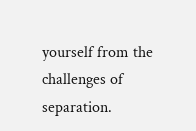yourself from the challenges of separation.